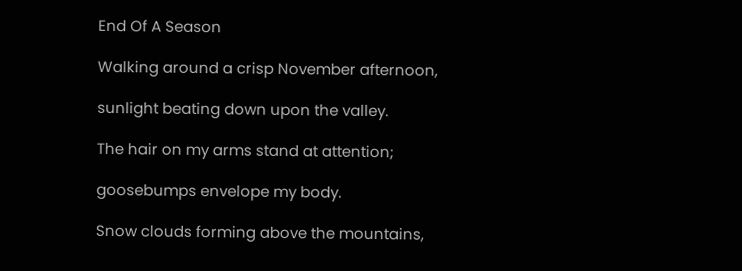End Of A Season

Walking around a crisp November afternoon,

sunlight beating down upon the valley.

The hair on my arms stand at attention;

goosebumps envelope my body.

Snow clouds forming above the mountains,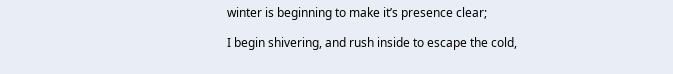winter is beginning to make it’s presence clear;

I begin shivering, and rush inside to escape the cold,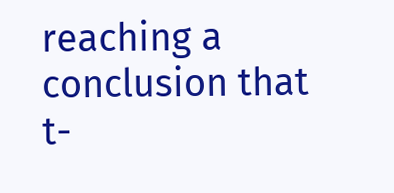reaching a conclusion that t-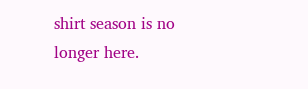shirt season is no longer here.